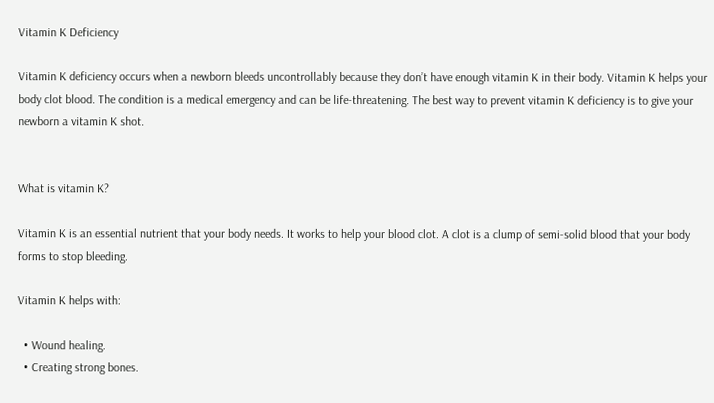Vitamin K Deficiency

Vitamin K deficiency occurs when a newborn bleeds uncontrollably because they don’t have enough vitamin K in their body. Vitamin K helps your body clot blood. The condition is a medical emergency and can be life-threatening. The best way to prevent vitamin K deficiency is to give your newborn a vitamin K shot.


What is vitamin K?

Vitamin K is an essential nutrient that your body needs. It works to help your blood clot. A clot is a clump of semi-solid blood that your body forms to stop bleeding.

Vitamin K helps with:

  • Wound healing.
  • Creating strong bones.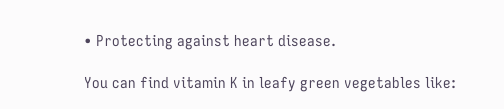• Protecting against heart disease.

You can find vitamin K in leafy green vegetables like: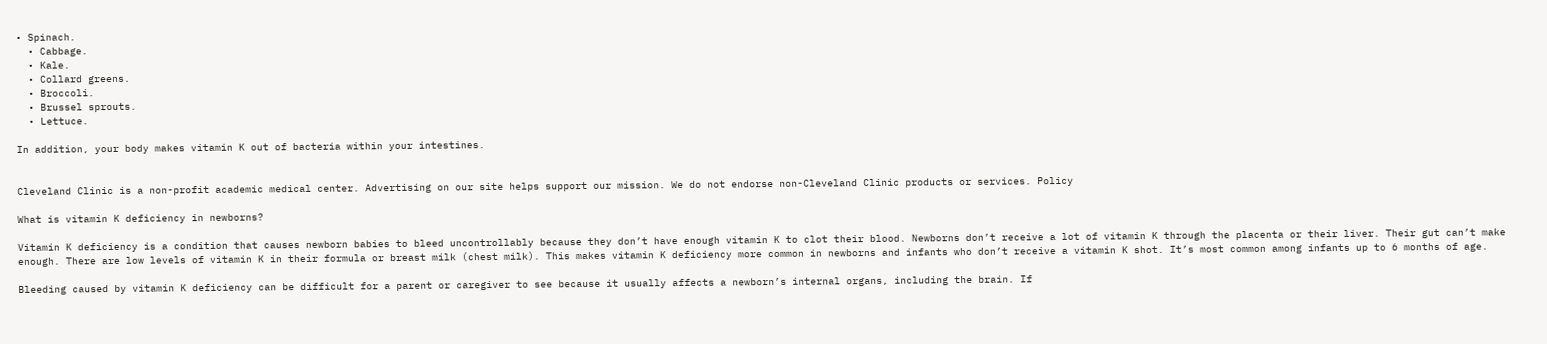• Spinach.
  • Cabbage.
  • Kale.
  • Collard greens.
  • Broccoli.
  • Brussel sprouts.
  • Lettuce.

In addition, your body makes vitamin K out of bacteria within your intestines.


Cleveland Clinic is a non-profit academic medical center. Advertising on our site helps support our mission. We do not endorse non-Cleveland Clinic products or services. Policy

What is vitamin K deficiency in newborns?

Vitamin K deficiency is a condition that causes newborn babies to bleed uncontrollably because they don’t have enough vitamin K to clot their blood. Newborns don’t receive a lot of vitamin K through the placenta or their liver. Their gut can’t make enough. There are low levels of vitamin K in their formula or breast milk (chest milk). This makes vitamin K deficiency more common in newborns and infants who don’t receive a vitamin K shot. It’s most common among infants up to 6 months of age.

Bleeding caused by vitamin K deficiency can be difficult for a parent or caregiver to see because it usually affects a newborn’s internal organs, including the brain. If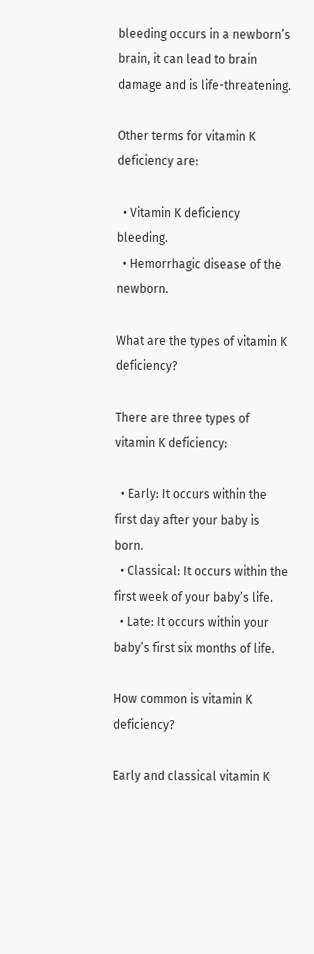bleeding occurs in a newborn’s brain, it can lead to brain damage and is life-threatening.

Other terms for vitamin K deficiency are:

  • Vitamin K deficiency bleeding.
  • Hemorrhagic disease of the newborn.

What are the types of vitamin K deficiency?

There are three types of vitamin K deficiency:

  • Early: It occurs within the first day after your baby is born.
  • Classical: It occurs within the first week of your baby’s life.
  • Late: It occurs within your baby’s first six months of life.

How common is vitamin K deficiency?

Early and classical vitamin K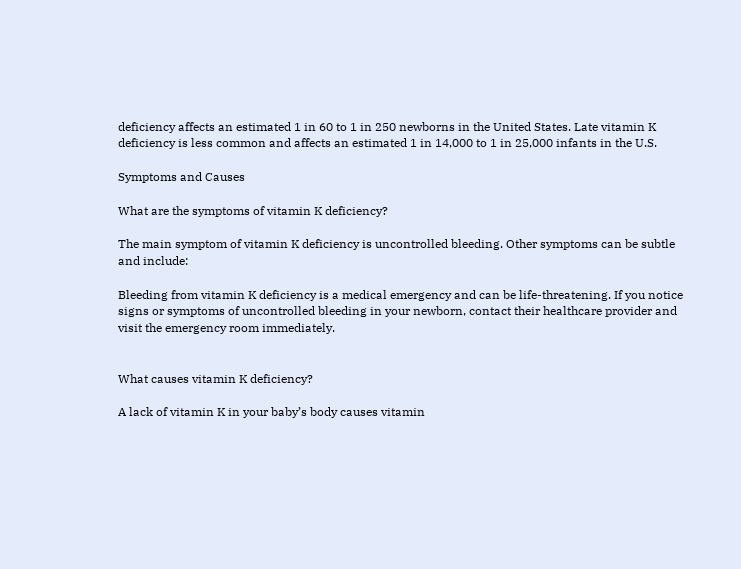deficiency affects an estimated 1 in 60 to 1 in 250 newborns in the United States. Late vitamin K deficiency is less common and affects an estimated 1 in 14,000 to 1 in 25,000 infants in the U.S.

Symptoms and Causes

What are the symptoms of vitamin K deficiency?

The main symptom of vitamin K deficiency is uncontrolled bleeding. Other symptoms can be subtle and include:

Bleeding from vitamin K deficiency is a medical emergency and can be life-threatening. If you notice signs or symptoms of uncontrolled bleeding in your newborn, contact their healthcare provider and visit the emergency room immediately.


What causes vitamin K deficiency?

A lack of vitamin K in your baby’s body causes vitamin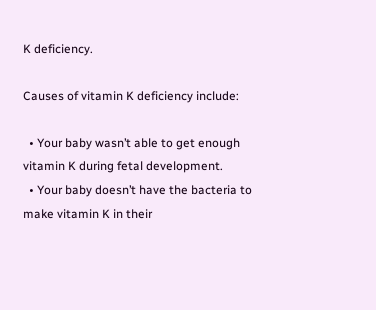K deficiency.

Causes of vitamin K deficiency include:

  • Your baby wasn’t able to get enough vitamin K during fetal development.
  • Your baby doesn’t have the bacteria to make vitamin K in their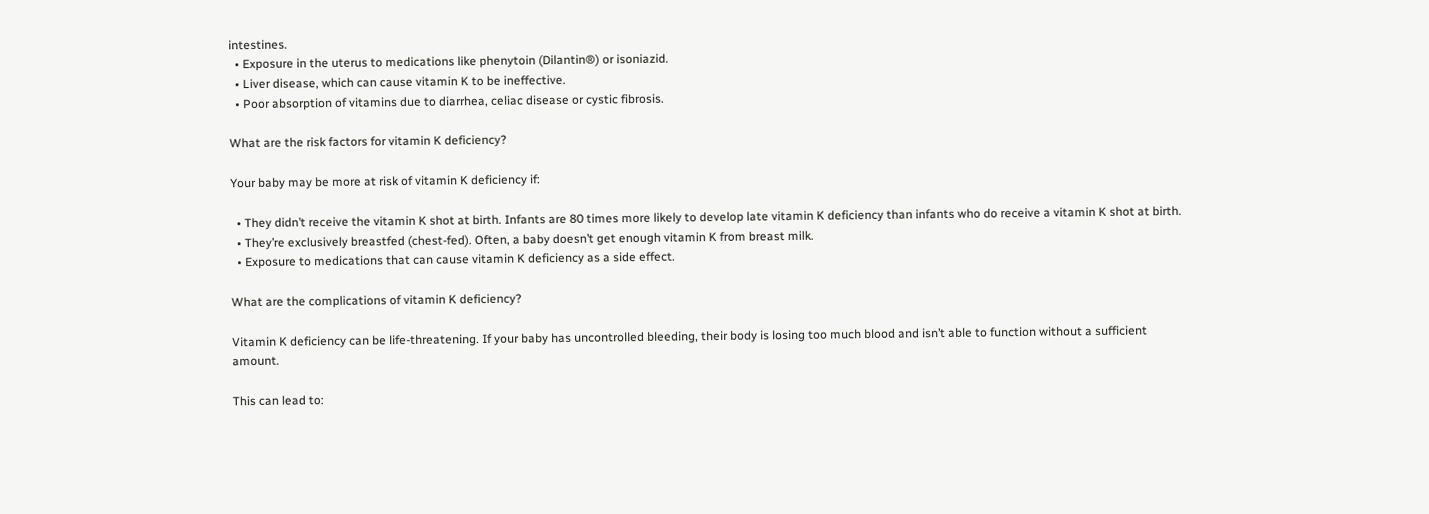intestines.
  • Exposure in the uterus to medications like phenytoin (Dilantin®) or isoniazid.
  • Liver disease, which can cause vitamin K to be ineffective.
  • Poor absorption of vitamins due to diarrhea, celiac disease or cystic fibrosis.

What are the risk factors for vitamin K deficiency?

Your baby may be more at risk of vitamin K deficiency if:

  • They didn’t receive the vitamin K shot at birth. Infants are 80 times more likely to develop late vitamin K deficiency than infants who do receive a vitamin K shot at birth.
  • They’re exclusively breastfed (chest-fed). Often, a baby doesn’t get enough vitamin K from breast milk.
  • Exposure to medications that can cause vitamin K deficiency as a side effect.

What are the complications of vitamin K deficiency?

Vitamin K deficiency can be life-threatening. If your baby has uncontrolled bleeding, their body is losing too much blood and isn’t able to function without a sufficient amount.

This can lead to: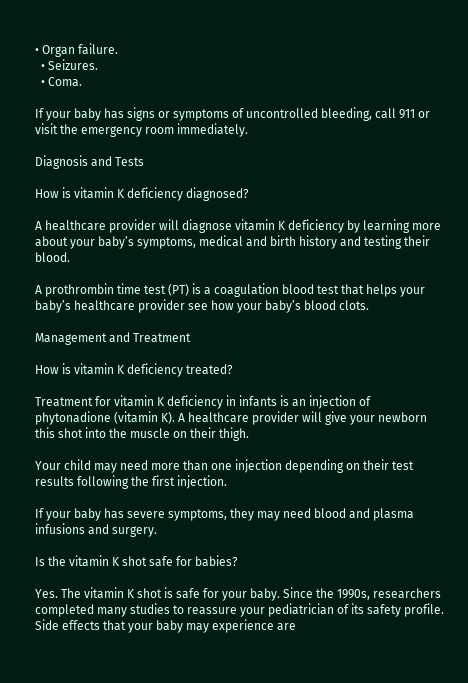• Organ failure.
  • Seizures.
  • Coma.

If your baby has signs or symptoms of uncontrolled bleeding, call 911 or visit the emergency room immediately.

Diagnosis and Tests

How is vitamin K deficiency diagnosed?

A healthcare provider will diagnose vitamin K deficiency by learning more about your baby’s symptoms, medical and birth history and testing their blood.

A prothrombin time test (PT) is a coagulation blood test that helps your baby’s healthcare provider see how your baby’s blood clots.

Management and Treatment

How is vitamin K deficiency treated?

Treatment for vitamin K deficiency in infants is an injection of phytonadione (vitamin K). A healthcare provider will give your newborn this shot into the muscle on their thigh.

Your child may need more than one injection depending on their test results following the first injection.

If your baby has severe symptoms, they may need blood and plasma infusions and surgery.

Is the vitamin K shot safe for babies?

Yes. The vitamin K shot is safe for your baby. Since the 1990s, researchers completed many studies to reassure your pediatrician of its safety profile. Side effects that your baby may experience are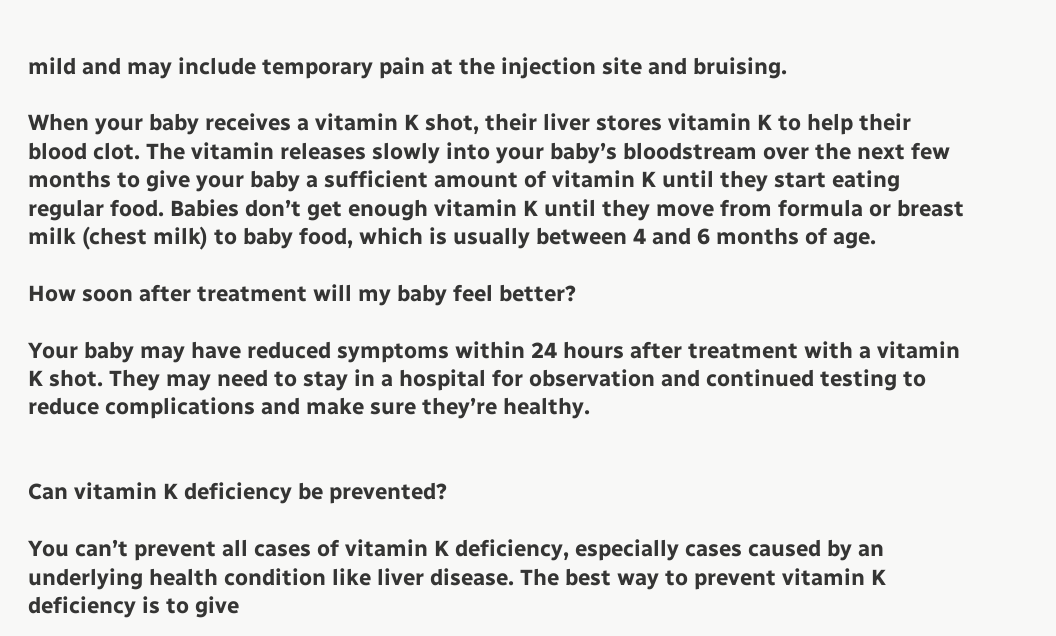mild and may include temporary pain at the injection site and bruising.

When your baby receives a vitamin K shot, their liver stores vitamin K to help their blood clot. The vitamin releases slowly into your baby’s bloodstream over the next few months to give your baby a sufficient amount of vitamin K until they start eating regular food. Babies don’t get enough vitamin K until they move from formula or breast milk (chest milk) to baby food, which is usually between 4 and 6 months of age.

How soon after treatment will my baby feel better?

Your baby may have reduced symptoms within 24 hours after treatment with a vitamin K shot. They may need to stay in a hospital for observation and continued testing to reduce complications and make sure they’re healthy.


Can vitamin K deficiency be prevented?

You can’t prevent all cases of vitamin K deficiency, especially cases caused by an underlying health condition like liver disease. The best way to prevent vitamin K deficiency is to give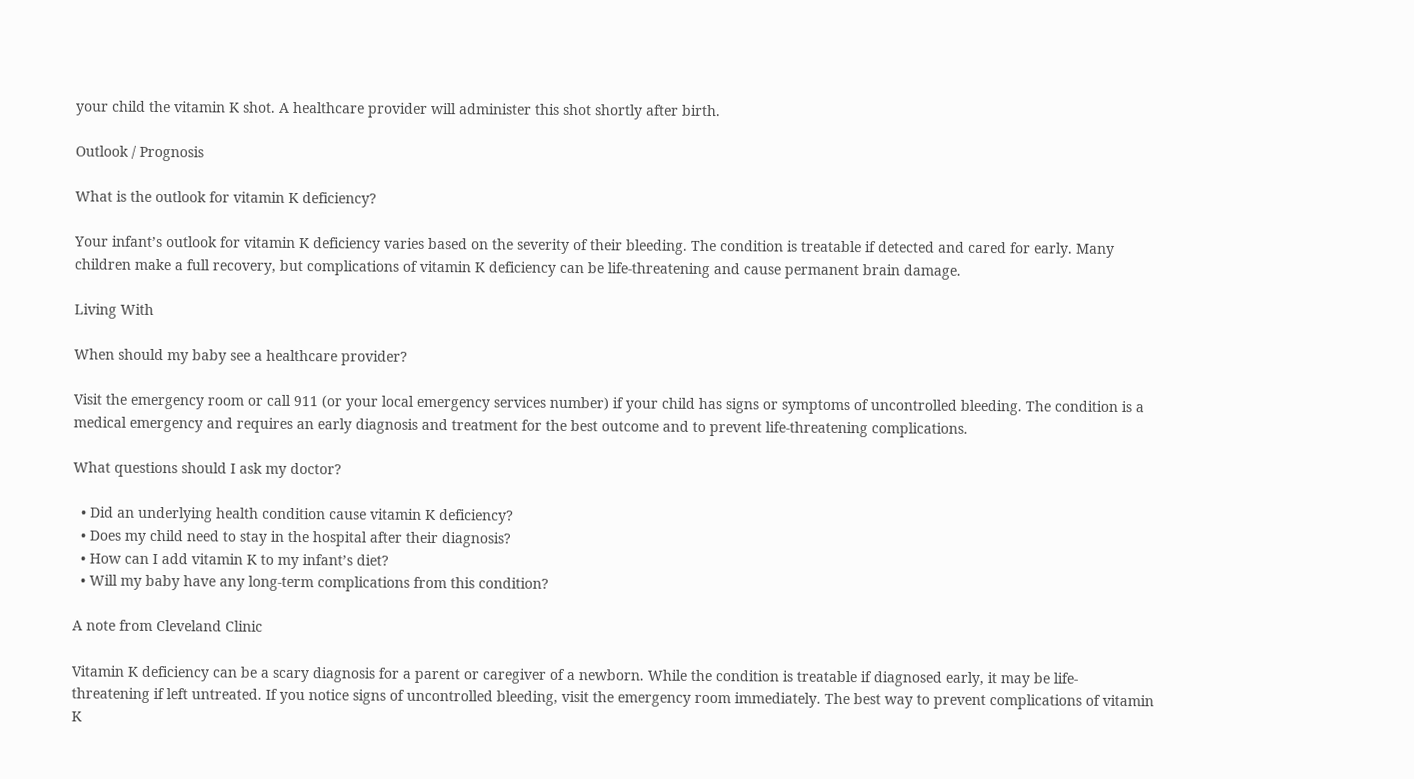your child the vitamin K shot. A healthcare provider will administer this shot shortly after birth.

Outlook / Prognosis

What is the outlook for vitamin K deficiency?

Your infant’s outlook for vitamin K deficiency varies based on the severity of their bleeding. The condition is treatable if detected and cared for early. Many children make a full recovery, but complications of vitamin K deficiency can be life-threatening and cause permanent brain damage.

Living With

When should my baby see a healthcare provider?

Visit the emergency room or call 911 (or your local emergency services number) if your child has signs or symptoms of uncontrolled bleeding. The condition is a medical emergency and requires an early diagnosis and treatment for the best outcome and to prevent life-threatening complications.

What questions should I ask my doctor?

  • Did an underlying health condition cause vitamin K deficiency?
  • Does my child need to stay in the hospital after their diagnosis?
  • How can I add vitamin K to my infant’s diet?
  • Will my baby have any long-term complications from this condition?

A note from Cleveland Clinic

Vitamin K deficiency can be a scary diagnosis for a parent or caregiver of a newborn. While the condition is treatable if diagnosed early, it may be life-threatening if left untreated. If you notice signs of uncontrolled bleeding, visit the emergency room immediately. The best way to prevent complications of vitamin K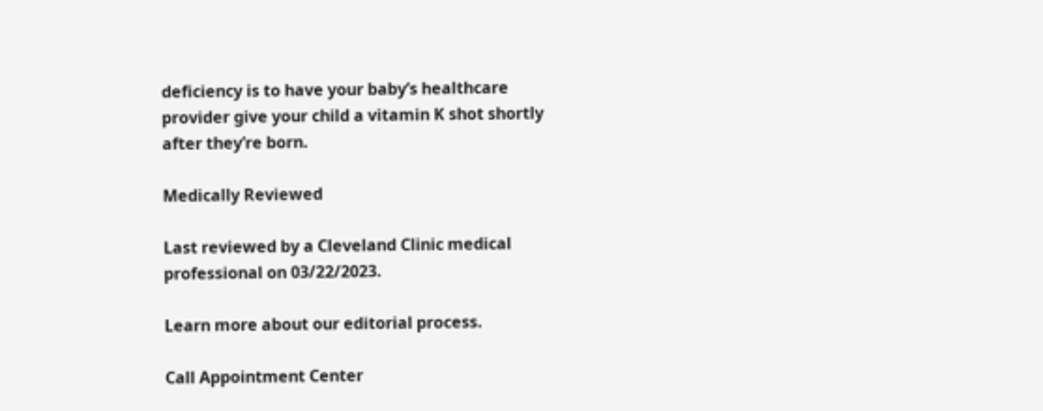deficiency is to have your baby’s healthcare provider give your child a vitamin K shot shortly after they’re born.

Medically Reviewed

Last reviewed by a Cleveland Clinic medical professional on 03/22/2023.

Learn more about our editorial process.

Call Appointment Center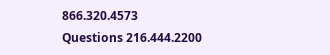866.320.4573
Questions 216.444.2200